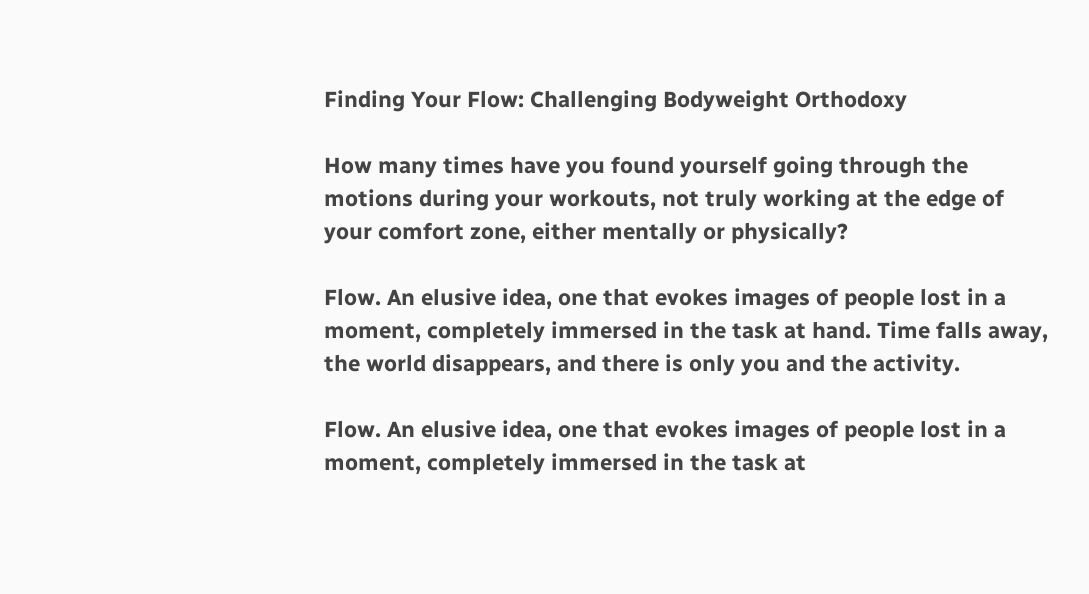Finding Your Flow: Challenging Bodyweight Orthodoxy

How many times have you found yourself going through the motions during your workouts, not truly working at the edge of your comfort zone, either mentally or physically?

Flow. An elusive idea, one that evokes images of people lost in a moment, completely immersed in the task at hand. Time falls away, the world disappears, and there is only you and the activity.

Flow. An elusive idea, one that evokes images of people lost in a moment, completely immersed in the task at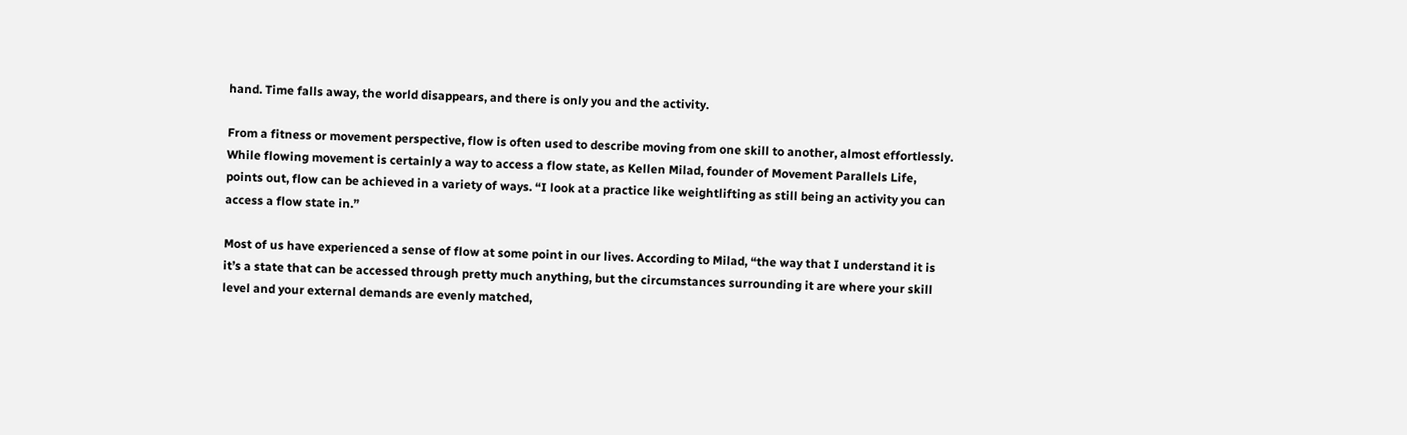hand. Time falls away, the world disappears, and there is only you and the activity.

From a fitness or movement perspective, flow is often used to describe moving from one skill to another, almost effortlessly. While flowing movement is certainly a way to access a flow state, as Kellen Milad, founder of Movement Parallels Life, points out, flow can be achieved in a variety of ways. “I look at a practice like weightlifting as still being an activity you can access a flow state in.”

Most of us have experienced a sense of flow at some point in our lives. According to Milad, “the way that I understand it is it’s a state that can be accessed through pretty much anything, but the circumstances surrounding it are where your skill level and your external demands are evenly matched,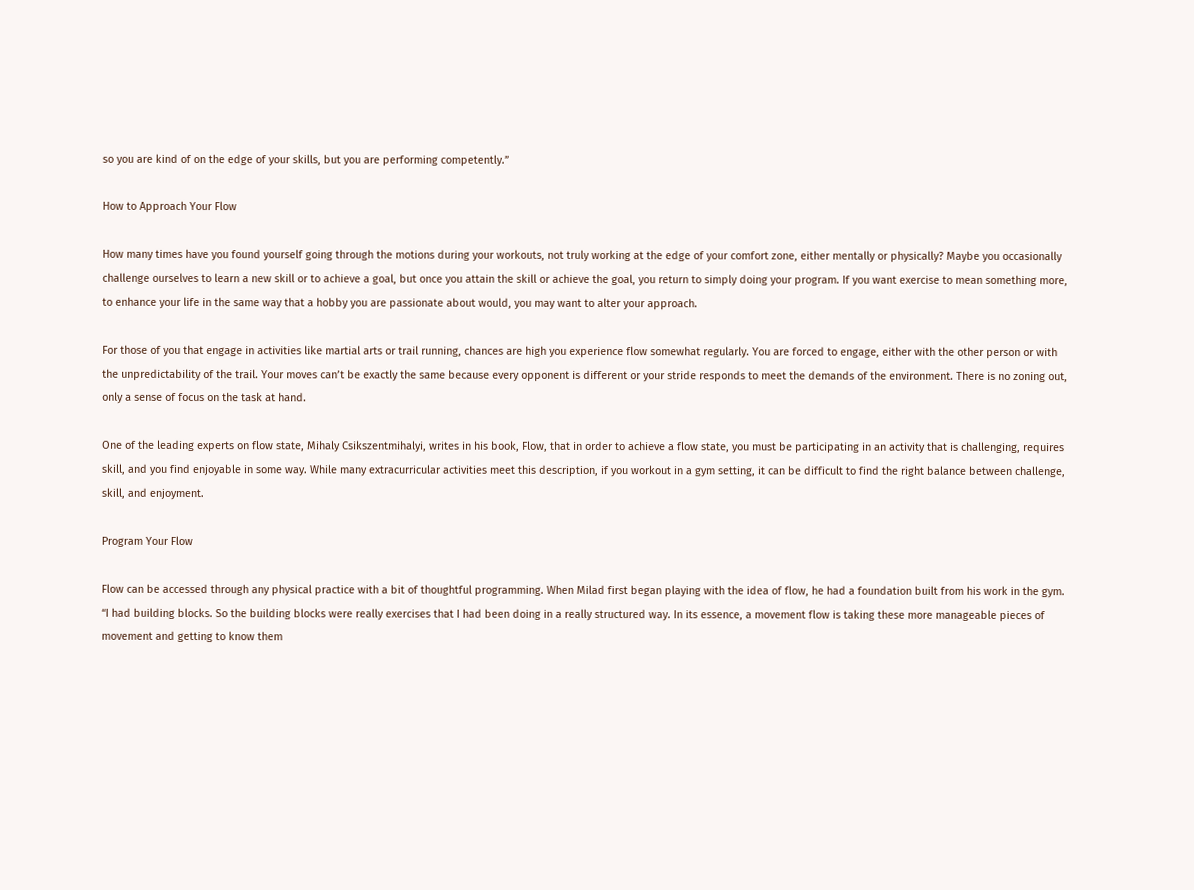so you are kind of on the edge of your skills, but you are performing competently.”

How to Approach Your Flow

How many times have you found yourself going through the motions during your workouts, not truly working at the edge of your comfort zone, either mentally or physically? Maybe you occasionally challenge ourselves to learn a new skill or to achieve a goal, but once you attain the skill or achieve the goal, you return to simply doing your program. If you want exercise to mean something more, to enhance your life in the same way that a hobby you are passionate about would, you may want to alter your approach.

For those of you that engage in activities like martial arts or trail running, chances are high you experience flow somewhat regularly. You are forced to engage, either with the other person or with the unpredictability of the trail. Your moves can’t be exactly the same because every opponent is different or your stride responds to meet the demands of the environment. There is no zoning out, only a sense of focus on the task at hand.

One of the leading experts on flow state, Mihaly Csikszentmihalyi, writes in his book, Flow, that in order to achieve a flow state, you must be participating in an activity that is challenging, requires skill, and you find enjoyable in some way. While many extracurricular activities meet this description, if you workout in a gym setting, it can be difficult to find the right balance between challenge, skill, and enjoyment.

Program Your Flow

Flow can be accessed through any physical practice with a bit of thoughtful programming. When Milad first began playing with the idea of flow, he had a foundation built from his work in the gym. “I had building blocks. So the building blocks were really exercises that I had been doing in a really structured way. In its essence, a movement flow is taking these more manageable pieces of movement and getting to know them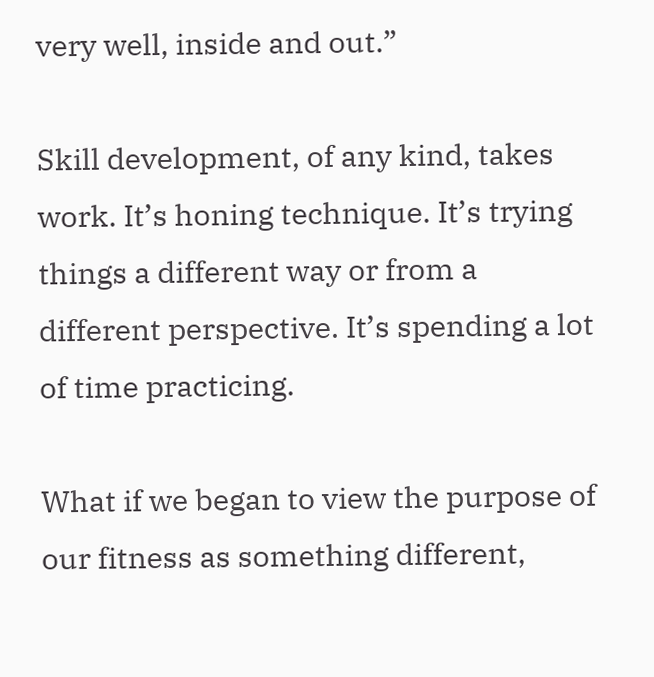very well, inside and out.”

Skill development, of any kind, takes work. It’s honing technique. It’s trying things a different way or from a different perspective. It’s spending a lot of time practicing.

What if we began to view the purpose of our fitness as something different,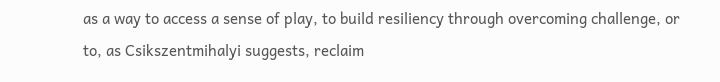as a way to access a sense of play, to build resiliency through overcoming challenge, or to, as Csikszentmihalyi suggests, reclaim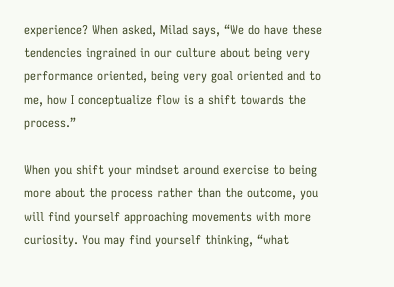experience? When asked, Milad says, “We do have these tendencies ingrained in our culture about being very performance oriented, being very goal oriented and to me, how I conceptualize flow is a shift towards the process.”

When you shift your mindset around exercise to being more about the process rather than the outcome, you will find yourself approaching movements with more curiosity. You may find yourself thinking, “what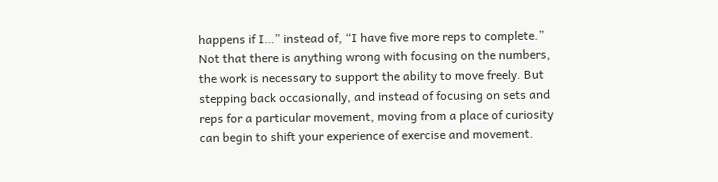happens if I…” instead of, “I have five more reps to complete.” Not that there is anything wrong with focusing on the numbers, the work is necessary to support the ability to move freely. But stepping back occasionally, and instead of focusing on sets and reps for a particular movement, moving from a place of curiosity can begin to shift your experience of exercise and movement.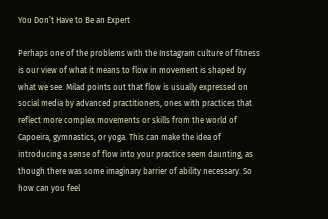You Don’t Have to Be an Expert

Perhaps one of the problems with the Instagram culture of fitness is our view of what it means to flow in movement is shaped by what we see. Milad points out that flow is usually expressed on social media by advanced practitioners, ones with practices that reflect more complex movements or skills from the world of Capoeira, gymnastics, or yoga. This can make the idea of introducing a sense of flow into your practice seem daunting, as though there was some imaginary barrier of ability necessary. So how can you feel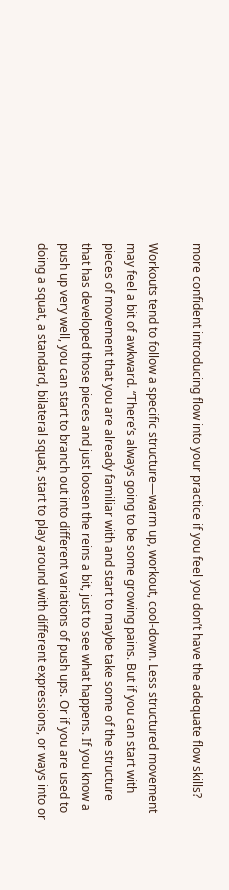more confident introducing flow into your practice if you feel you don’t have the adequate flow skills?

Workouts tend to follow a specific structure—warm up, workout, cool-down. Less structured movement may feel a bit of awkward. “There’s always going to be some growing pains. But if you can start with pieces of movement that you are already familiar with and start to maybe take some of the structure that has developed those pieces and just loosen the reins a bit, just to see what happens. If you know a push up very well, you can start to branch out into different variations of push ups. Or if you are used to doing a squat, a standard, bilateral squat, start to play around with different expressions, or ways into or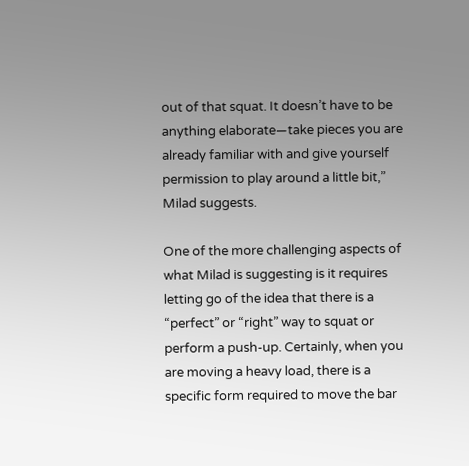out of that squat. It doesn’t have to be anything elaborate—take pieces you are already familiar with and give yourself permission to play around a little bit,” Milad suggests.

One of the more challenging aspects of what Milad is suggesting is it requires letting go of the idea that there is a “perfect” or “right” way to squat or perform a push-up. Certainly, when you are moving a heavy load, there is a specific form required to move the bar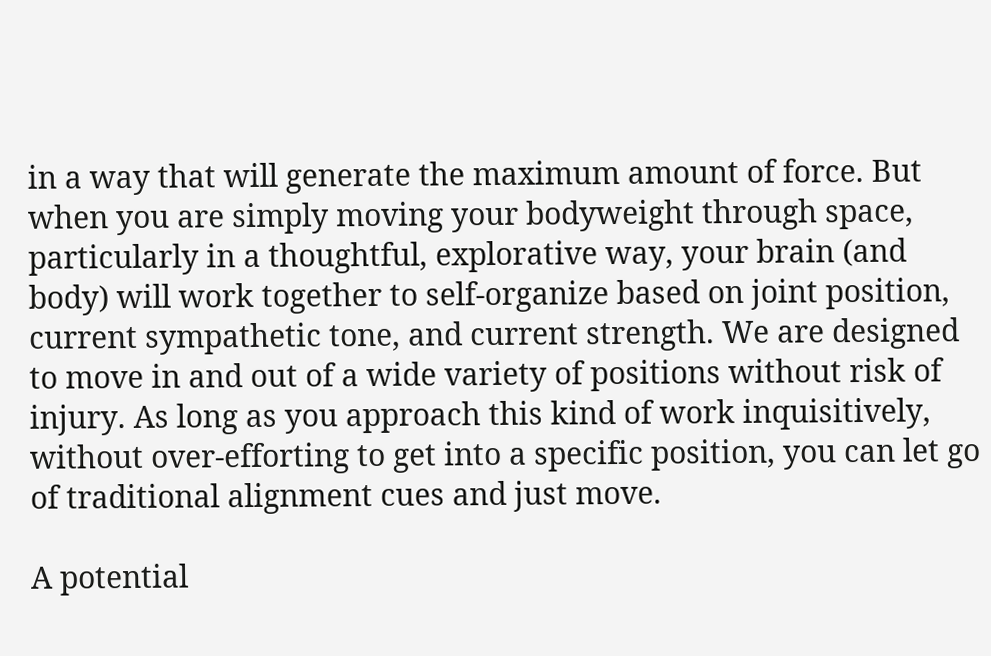in a way that will generate the maximum amount of force. But when you are simply moving your bodyweight through space, particularly in a thoughtful, explorative way, your brain (and body) will work together to self-organize based on joint position, current sympathetic tone, and current strength. We are designed to move in and out of a wide variety of positions without risk of injury. As long as you approach this kind of work inquisitively, without over-efforting to get into a specific position, you can let go of traditional alignment cues and just move.

A potential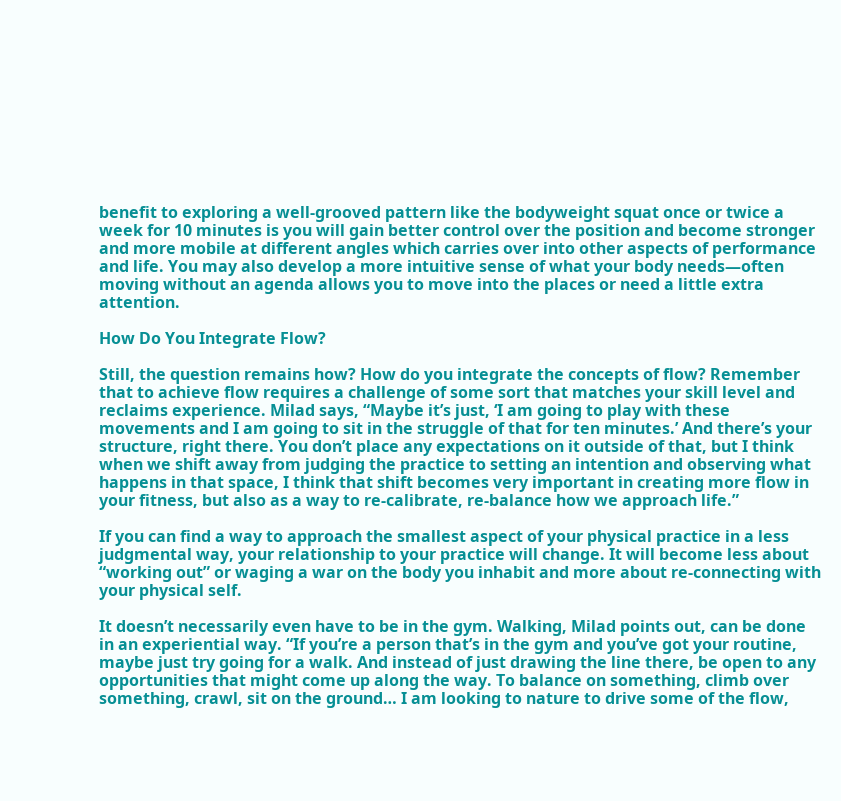benefit to exploring a well-grooved pattern like the bodyweight squat once or twice a week for 10 minutes is you will gain better control over the position and become stronger and more mobile at different angles which carries over into other aspects of performance and life. You may also develop a more intuitive sense of what your body needs—often moving without an agenda allows you to move into the places or need a little extra attention.

How Do You Integrate Flow?

Still, the question remains how? How do you integrate the concepts of flow? Remember that to achieve flow requires a challenge of some sort that matches your skill level and reclaims experience. Milad says, “Maybe it’s just, ‘I am going to play with these movements and I am going to sit in the struggle of that for ten minutes.’ And there’s your structure, right there. You don’t place any expectations on it outside of that, but I think when we shift away from judging the practice to setting an intention and observing what happens in that space, I think that shift becomes very important in creating more flow in your fitness, but also as a way to re-calibrate, re-balance how we approach life.”

If you can find a way to approach the smallest aspect of your physical practice in a less judgmental way, your relationship to your practice will change. It will become less about “working out” or waging a war on the body you inhabit and more about re-connecting with your physical self.

It doesn’t necessarily even have to be in the gym. Walking, Milad points out, can be done in an experiential way. “If you’re a person that’s in the gym and you’ve got your routine, maybe just try going for a walk. And instead of just drawing the line there, be open to any opportunities that might come up along the way. To balance on something, climb over something, crawl, sit on the ground… I am looking to nature to drive some of the flow,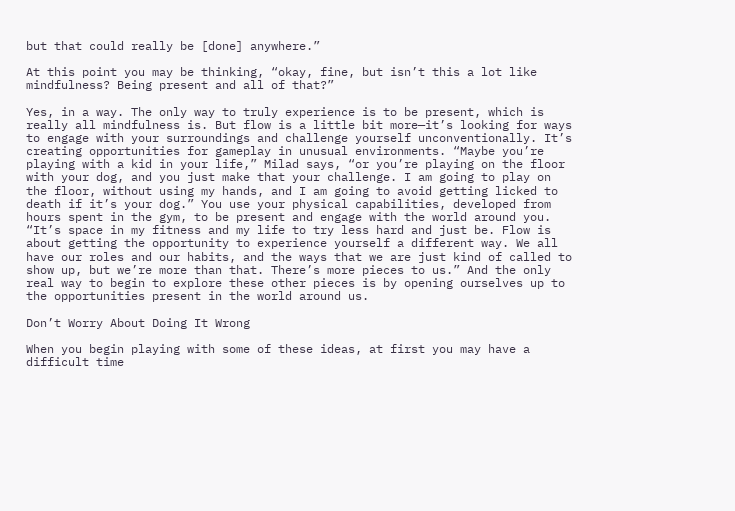but that could really be [done] anywhere.”

At this point you may be thinking, “okay, fine, but isn’t this a lot like mindfulness? Being present and all of that?”

Yes, in a way. The only way to truly experience is to be present, which is really all mindfulness is. But flow is a little bit more—it’s looking for ways to engage with your surroundings and challenge yourself unconventionally. It’s creating opportunities for gameplay in unusual environments. “Maybe you’re playing with a kid in your life,” Milad says, “or you’re playing on the floor with your dog, and you just make that your challenge. I am going to play on the floor, without using my hands, and I am going to avoid getting licked to death if it’s your dog.” You use your physical capabilities, developed from hours spent in the gym, to be present and engage with the world around you. “It’s space in my fitness and my life to try less hard and just be. Flow is about getting the opportunity to experience yourself a different way. We all have our roles and our habits, and the ways that we are just kind of called to show up, but we’re more than that. There’s more pieces to us.” And the only real way to begin to explore these other pieces is by opening ourselves up to the opportunities present in the world around us.

Don’t Worry About Doing It Wrong

When you begin playing with some of these ideas, at first you may have a difficult time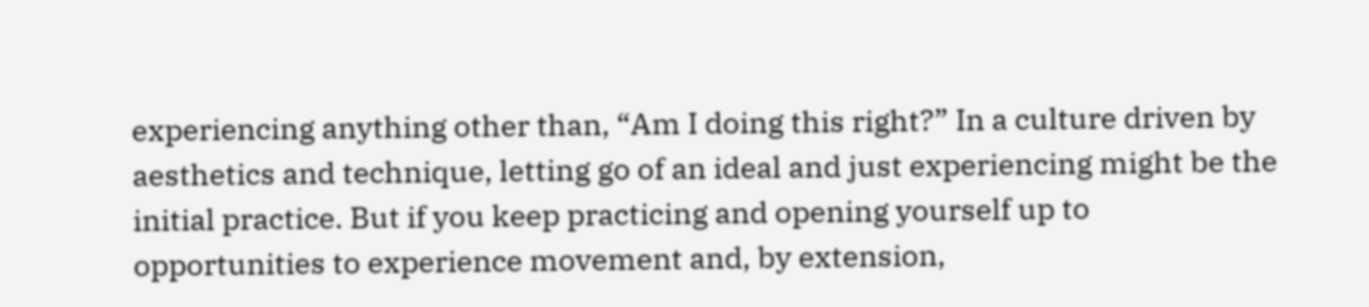experiencing anything other than, “Am I doing this right?” In a culture driven by aesthetics and technique, letting go of an ideal and just experiencing might be the initial practice. But if you keep practicing and opening yourself up to opportunities to experience movement and, by extension,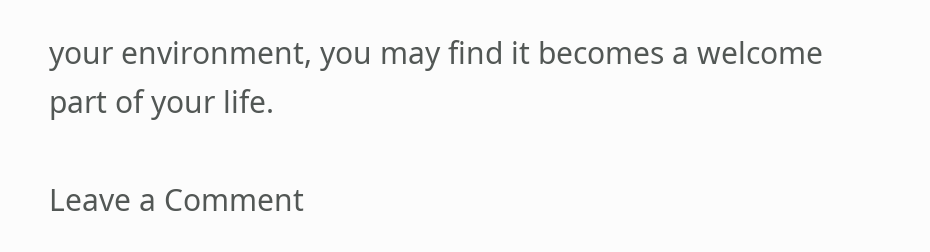your environment, you may find it becomes a welcome part of your life.

Leave a Comment